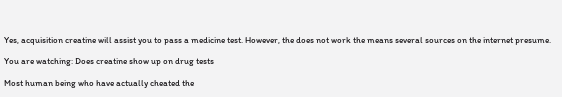Yes, acquisition creatine will assist you to pass a medicine test. However, the does not work the means several sources on the internet presume.

You are watching: Does creatine show up on drug tests

Most human being who have actually cheated the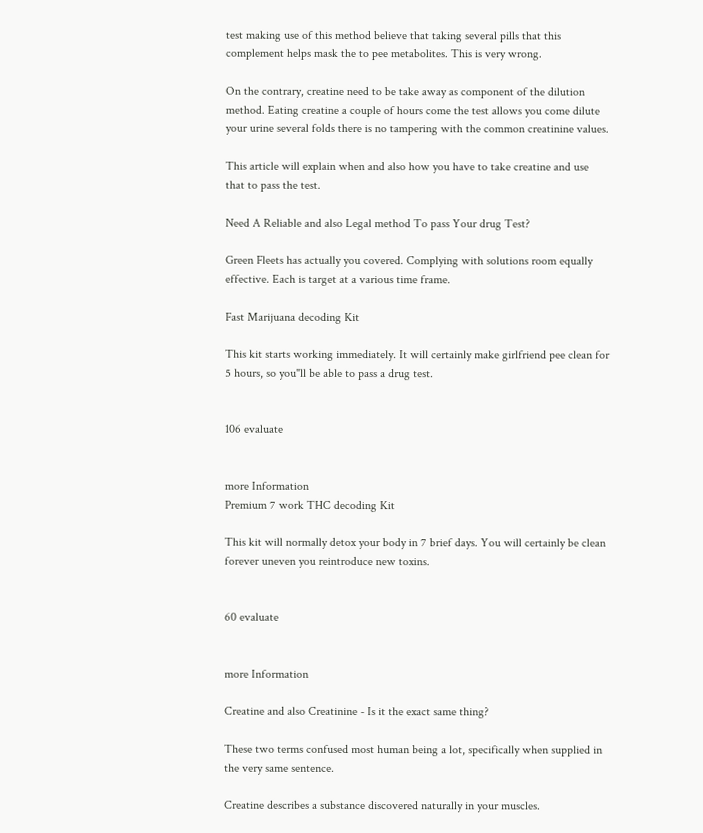test making use of this method believe that taking several pills that this complement helps mask the to pee metabolites. This is very wrong.

On the contrary, creatine need to be take away as component of the dilution method. Eating creatine a couple of hours come the test allows you come dilute your urine several folds there is no tampering with the common creatinine values.

This article will explain when and also how you have to take creatine and use that to pass the test.

Need A Reliable and also Legal method To pass Your drug Test?

Green Fleets has actually you covered. Complying with solutions room equally effective. Each is target at a various time frame.

Fast Marijuana decoding Kit

This kit starts working immediately. It will certainly make girlfriend pee clean for 5 hours, so you"ll be able to pass a drug test.


106 evaluate


more Information
Premium 7 work THC decoding Kit

This kit will normally detox your body in 7 brief days. You will certainly be clean forever uneven you reintroduce new toxins.


60 evaluate


more Information

Creatine and also Creatinine - Is it the exact same thing?

These two terms confused most human being a lot, specifically when supplied in the very same sentence.

Creatine describes a substance discovered naturally in your muscles.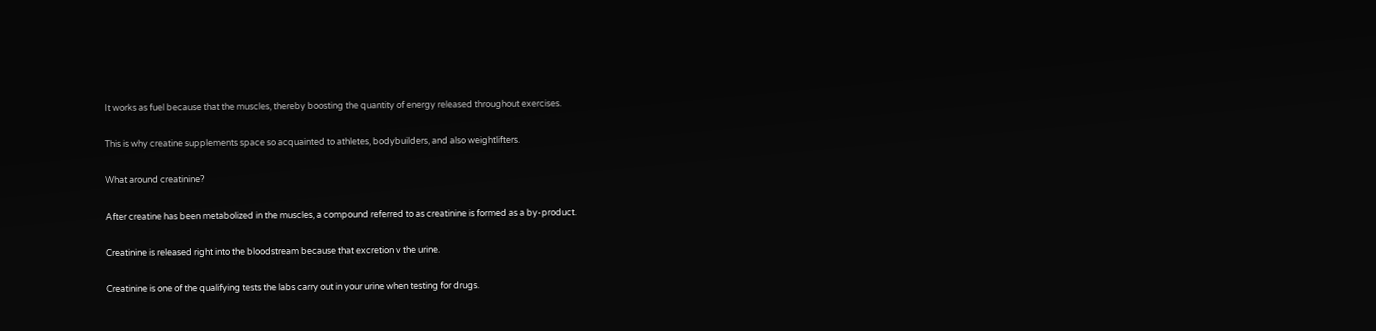It works as fuel because that the muscles, thereby boosting the quantity of energy released throughout exercises.

This is why creatine supplements space so acquainted to athletes, bodybuilders, and also weightlifters.

What around creatinine?

After creatine has been metabolized in the muscles, a compound referred to as creatinine is formed as a by-product.

Creatinine is released right into the bloodstream because that excretion v the urine.

Creatinine is one of the qualifying tests the labs carry out in your urine when testing for drugs.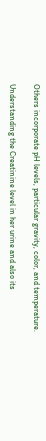Others incorporate pH levels, particular gravity, color, and temperature.

Understanding the Creatinine level in her urine and also its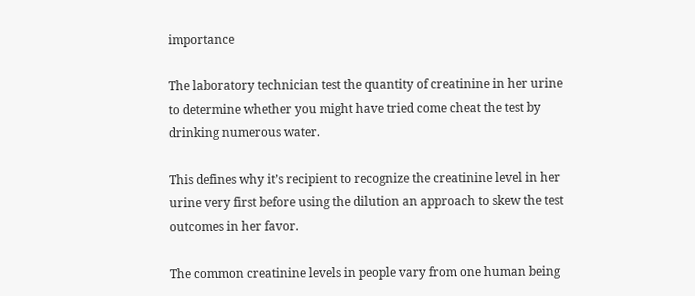importance

The laboratory technician test the quantity of creatinine in her urine to determine whether you might have tried come cheat the test by drinking numerous water.

This defines why it’s recipient to recognize the creatinine level in her urine very first before using the dilution an approach to skew the test outcomes in her favor.

The common creatinine levels in people vary from one human being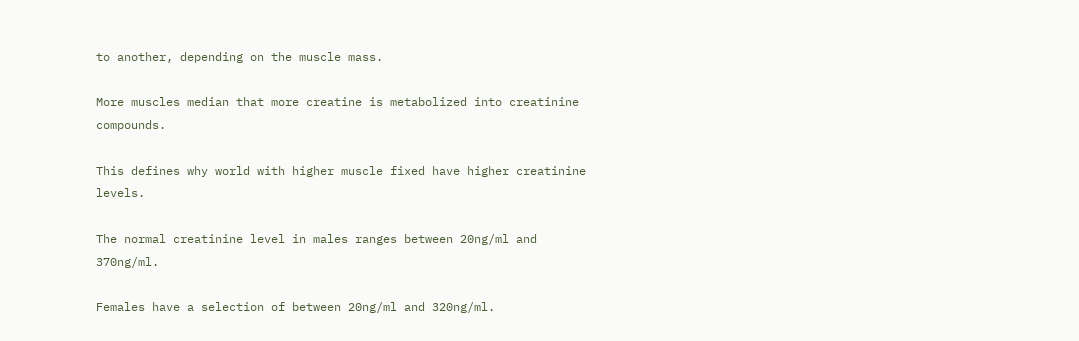to another, depending on the muscle mass.

More muscles median that more creatine is metabolized into creatinine compounds.

This defines why world with higher muscle fixed have higher creatinine levels.

The normal creatinine level in males ranges between 20ng/ml and 370ng/ml.

Females have a selection of between 20ng/ml and 320ng/ml.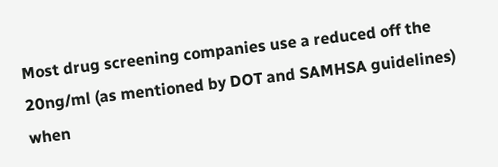Most drug screening companies use a reduced off the 20ng/ml (as mentioned by DOT and SAMHSA guidelines) when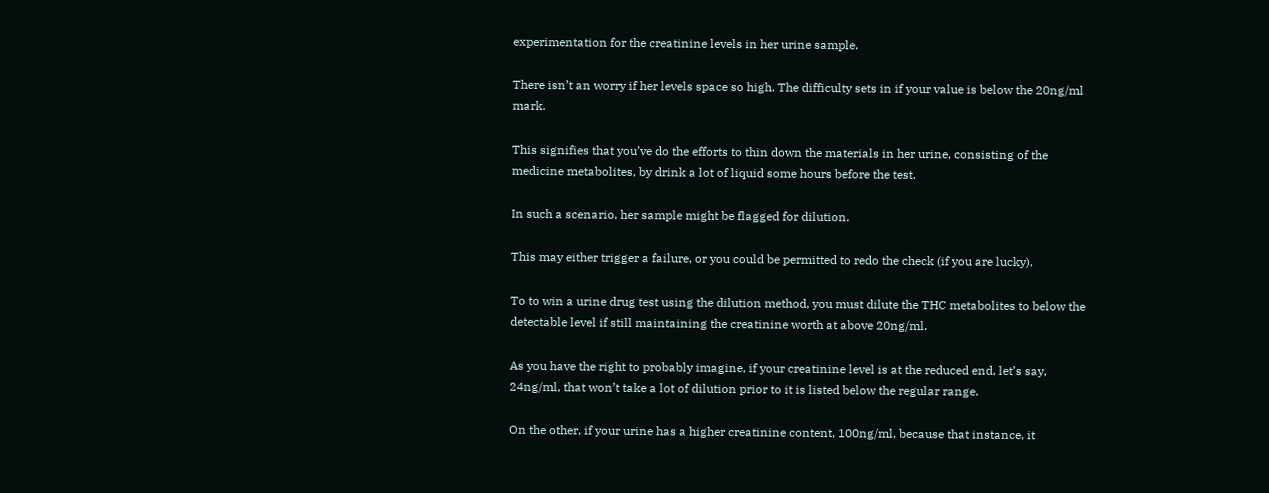experimentation for the creatinine levels in her urine sample.

There isn’t an worry if her levels space so high. The difficulty sets in if your value is below the 20ng/ml mark.

This signifies that you’ve do the efforts to thin down the materials in her urine, consisting of the medicine metabolites, by drink a lot of liquid some hours before the test.

In such a scenario, her sample might be flagged for dilution.

This may either trigger a failure, or you could be permitted to redo the check (if you are lucky).

To to win a urine drug test using the dilution method, you must dilute the THC metabolites to below the detectable level if still maintaining the creatinine worth at above 20ng/ml.

As you have the right to probably imagine, if your creatinine level is at the reduced end, let’s say, 24ng/ml, that won’t take a lot of dilution prior to it is listed below the regular range.

On the other, if your urine has a higher creatinine content, 100ng/ml, because that instance, it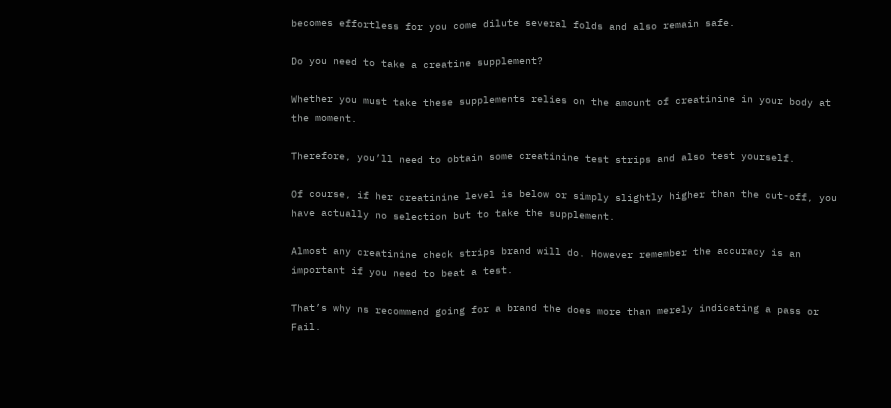becomes effortless for you come dilute several folds and also remain safe.

Do you need to take a creatine supplement?

Whether you must take these supplements relies on the amount of creatinine in your body at the moment.

Therefore, you’ll need to obtain some creatinine test strips and also test yourself.

Of course, if her creatinine level is below or simply slightly higher than the cut-off, you have actually no selection but to take the supplement.

Almost any creatinine check strips brand will do. However remember the accuracy is an important if you need to beat a test.

That’s why ns recommend going for a brand the does more than merely indicating a pass or Fail.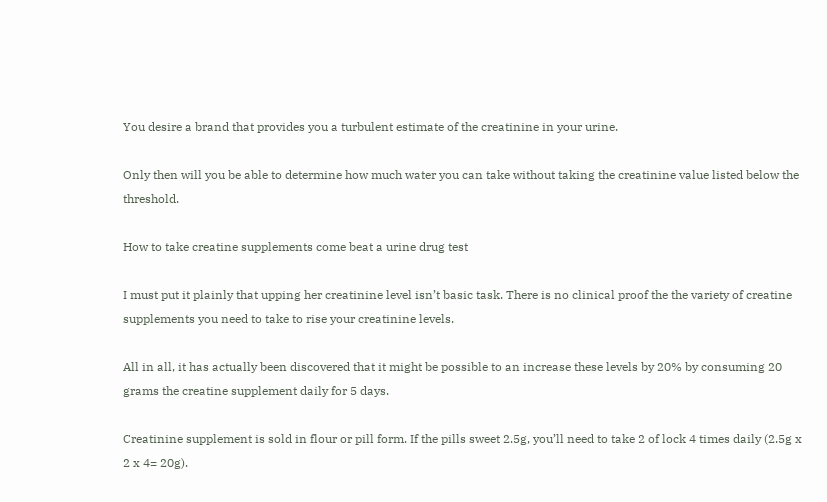You desire a brand that provides you a turbulent estimate of the creatinine in your urine.

Only then will you be able to determine how much water you can take without taking the creatinine value listed below the threshold.

How to take creatine supplements come beat a urine drug test

I must put it plainly that upping her creatinine level isn’t basic task. There is no clinical proof the the variety of creatine supplements you need to take to rise your creatinine levels.

All in all, it has actually been discovered that it might be possible to an increase these levels by 20% by consuming 20 grams the creatine supplement daily for 5 days.

Creatinine supplement is sold in flour or pill form. If the pills sweet 2.5g, you’ll need to take 2 of lock 4 times daily (2.5g x 2 x 4= 20g).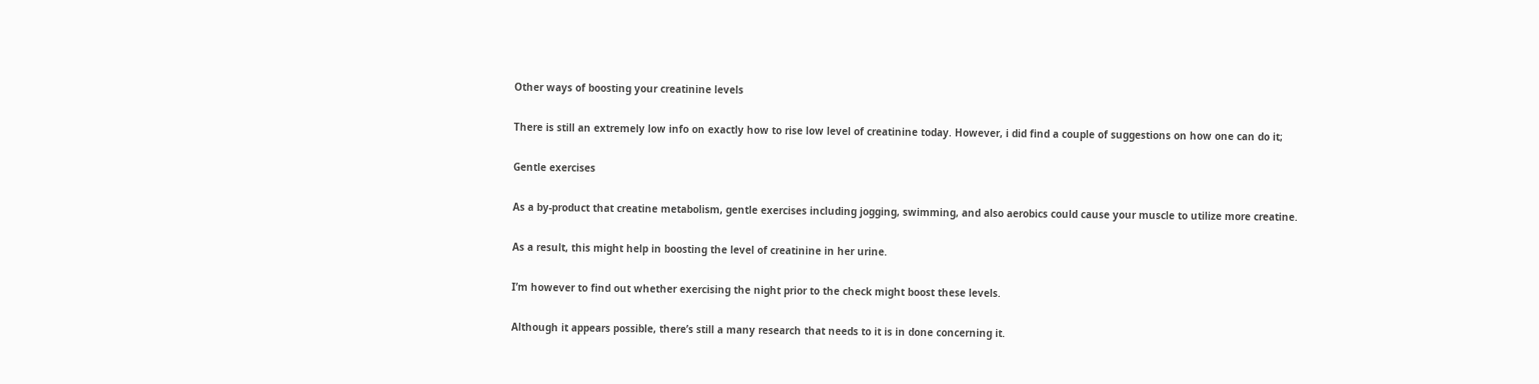Other ways of boosting your creatinine levels

There is still an extremely low info on exactly how to rise low level of creatinine today. However, i did find a couple of suggestions on how one can do it;

Gentle exercises

As a by-product that creatine metabolism, gentle exercises including jogging, swimming, and also aerobics could cause your muscle to utilize more creatine.

As a result, this might help in boosting the level of creatinine in her urine.

I’m however to find out whether exercising the night prior to the check might boost these levels.

Although it appears possible, there’s still a many research that needs to it is in done concerning it.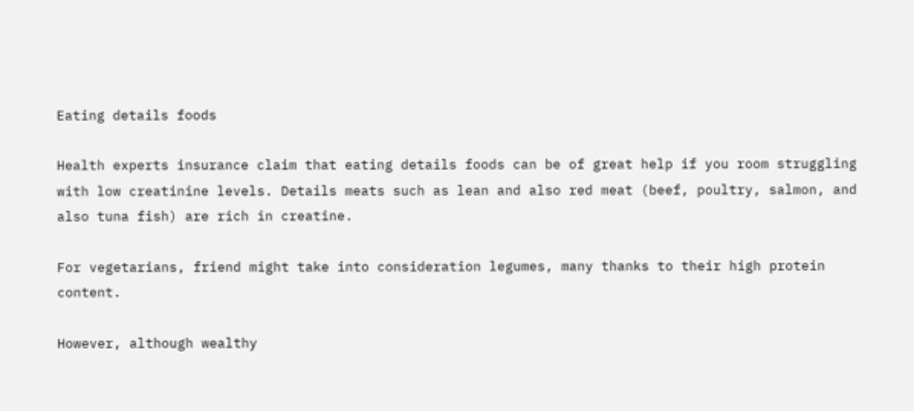Eating details foods

Health experts insurance claim that eating details foods can be of great help if you room struggling with low creatinine levels. Details meats such as lean and also red meat (beef, poultry, salmon, and also tuna fish) are rich in creatine.

For vegetarians, friend might take into consideration legumes, many thanks to their high protein content.

However, although wealthy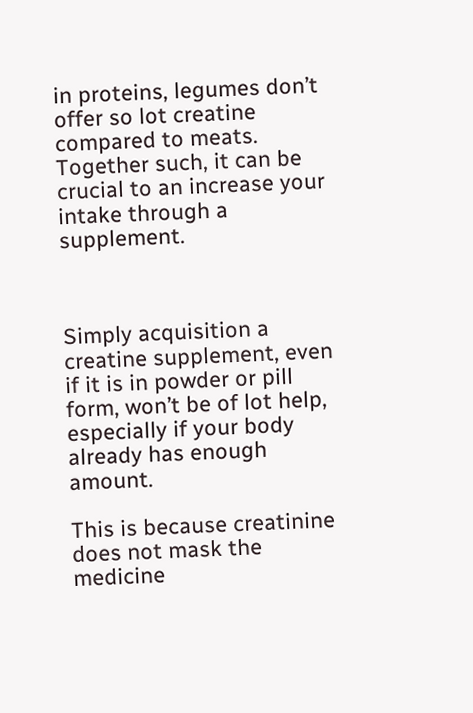in proteins, legumes don’t offer so lot creatine compared to meats. Together such, it can be crucial to an increase your intake through a supplement.



Simply acquisition a creatine supplement, even if it is in powder or pill form, won’t be of lot help, especially if your body already has enough amount.

This is because creatinine does not mask the medicine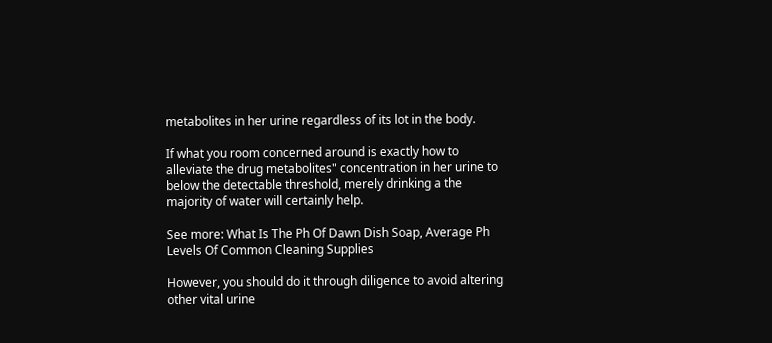metabolites in her urine regardless of its lot in the body.

If what you room concerned around is exactly how to alleviate the drug metabolites" concentration in her urine to below the detectable threshold, merely drinking a the majority of water will certainly help.

See more: What Is The Ph Of Dawn Dish Soap, Average Ph Levels Of Common Cleaning Supplies

However, you should do it through diligence to avoid altering other vital urine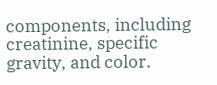components, including creatinine, specific gravity, and color.